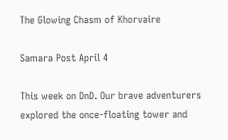The Glowing Chasm of Khorvaire

Samara Post April 4

This week on DnD. Our brave adventurers explored the once-floating tower and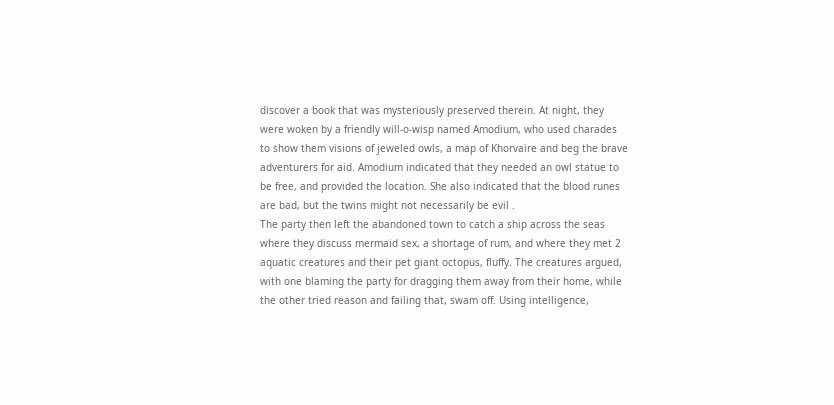discover a book that was mysteriously preserved therein. At night, they were woken by a friendly will-o-wisp named Amodium, who used charades to show them visions of jeweled owls, a map of Khorvaire and beg the brave adventurers for aid. Amodium indicated that they needed an owl statue to be free, and provided the location. She also indicated that the blood runes are bad, but the twins might not necessarily be evil .
The party then left the abandoned town to catch a ship across the seas where they discuss mermaid sex, a shortage of rum, and where they met 2 aquatic creatures and their pet giant octopus, fluffy. The creatures argued, with one blaming the party for dragging them away from their home, while the other tried reason and failing that, swam off. Using intelligence,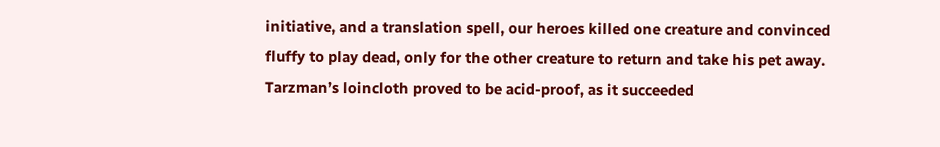initiative, and a translation spell, our heroes killed one creature and convinced fluffy to play dead, only for the other creature to return and take his pet away. Tarzman’s loincloth proved to be acid-proof, as it succeeded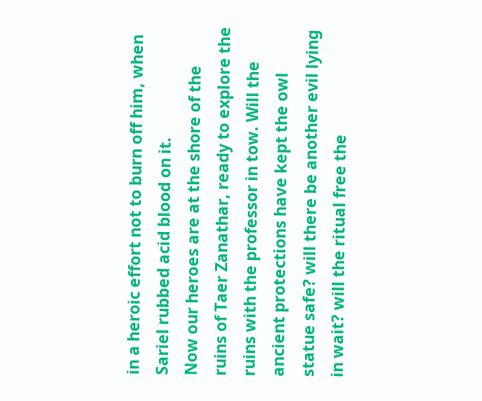in a heroic effort not to burn off him, when Sariel rubbed acid blood on it.
Now our heroes are at the shore of the ruins of Taer Zanathar, ready to explore the ruins with the professor in tow. Will the ancient protections have kept the owl statue safe? will there be another evil lying in wait? will the ritual free the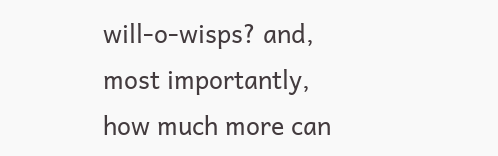will-o-wisps? and, most importantly, how much more can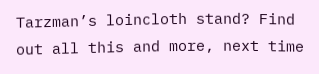Tarzman’s loincloth stand? Find out all this and more, next time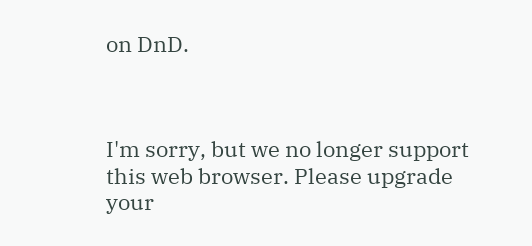on DnD.



I'm sorry, but we no longer support this web browser. Please upgrade your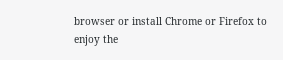browser or install Chrome or Firefox to enjoy the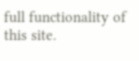full functionality of this site.